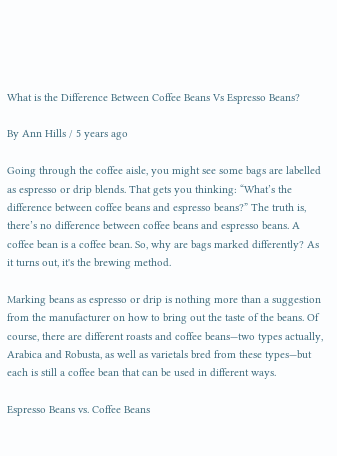What is the Difference Between Coffee Beans Vs Espresso Beans?

By Ann Hills / 5 years ago

Going through the coffee aisle, you might see some bags are labelled as espresso or drip blends. That gets you thinking: “What’s the difference between coffee beans and espresso beans?” The truth is, there’s no difference between coffee beans and espresso beans. A coffee bean is a coffee bean. So, why are bags marked differently? As it turns out, it's the brewing method.

Marking beans as espresso or drip is nothing more than a suggestion from the manufacturer on how to bring out the taste of the beans. Of course, there are different roasts and coffee beans—two types actually, Arabica and Robusta, as well as varietals bred from these types—but each is still a coffee bean that can be used in different ways.

Espresso Beans vs. Coffee Beans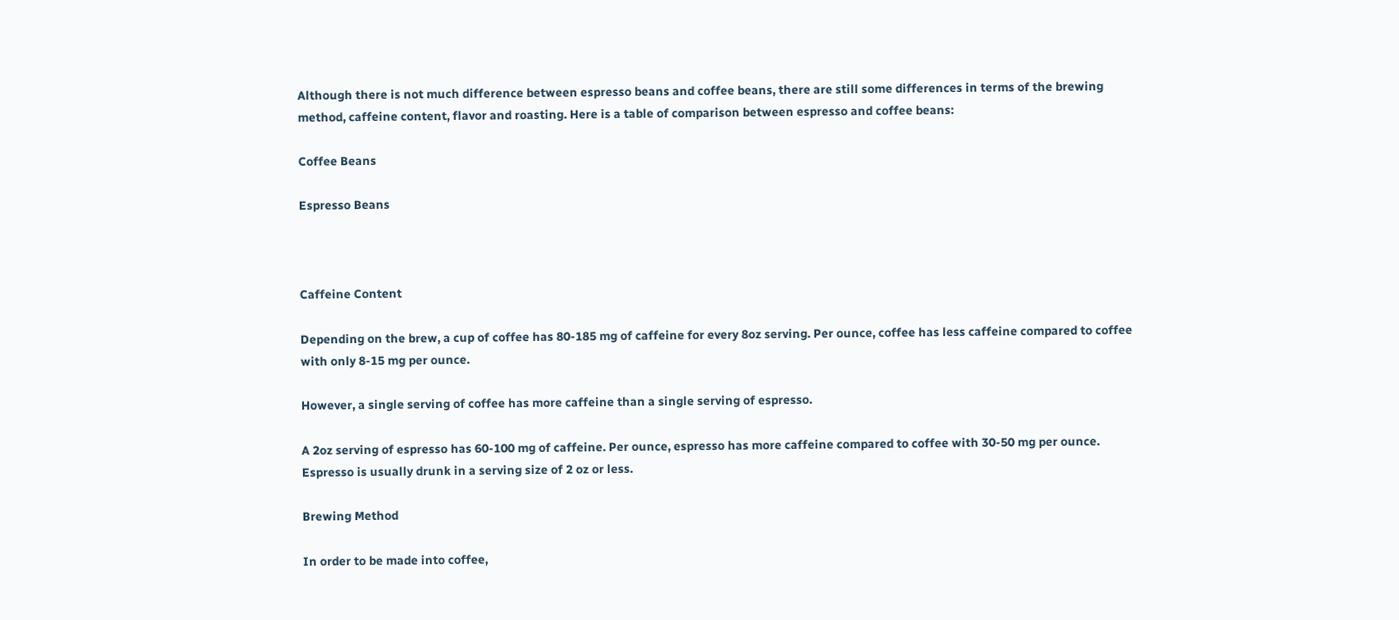Although there is not much difference between espresso beans and coffee beans, there are still some differences in terms of the brewing method, caffeine content, flavor and roasting. Here is a table of comparison between espresso and coffee beans:

Coffee Beans

Espresso Beans



Caffeine Content

Depending on the brew, a cup of coffee has 80-185 mg of caffeine for every 8oz serving. Per ounce, coffee has less caffeine compared to coffee with only 8-15 mg per ounce.

However, a single serving of coffee has more caffeine than a single serving of espresso.

A 2oz serving of espresso has 60-100 mg of caffeine. Per ounce, espresso has more caffeine compared to coffee with 30-50 mg per ounce. Espresso is usually drunk in a serving size of 2 oz or less.

Brewing Method

In order to be made into coffee,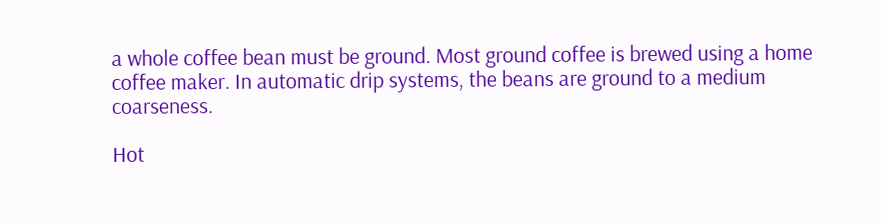a whole coffee bean must be ground. Most ground coffee is brewed using a home coffee maker. In automatic drip systems, the beans are ground to a medium coarseness.

Hot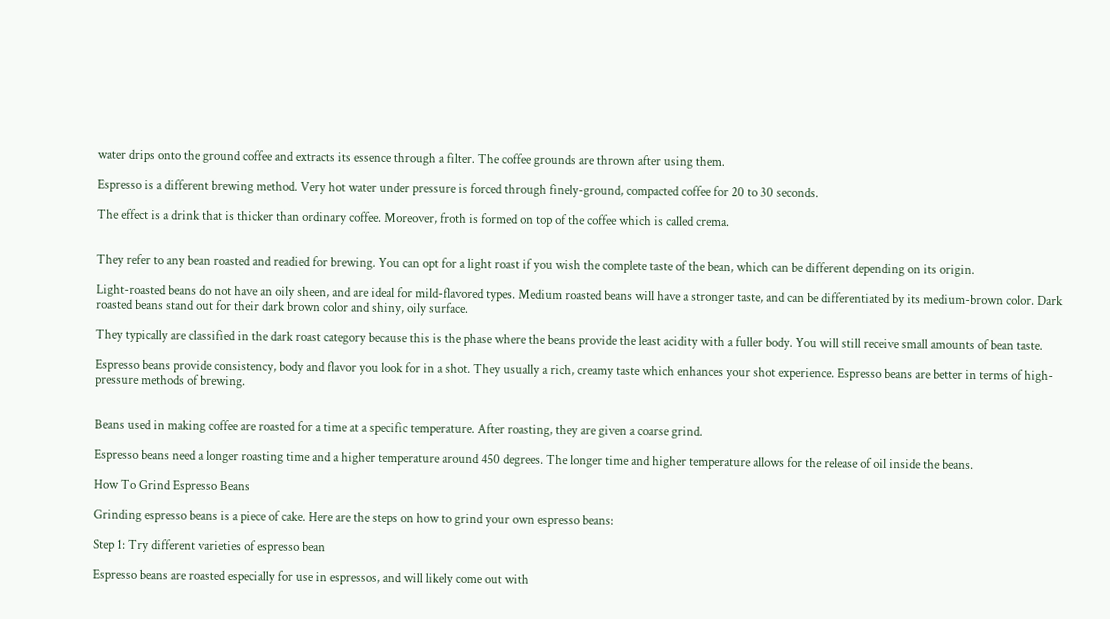water drips onto the ground coffee and extracts its essence through a filter. The coffee grounds are thrown after using them.

Espresso is a different brewing method. Very hot water under pressure is forced through finely-ground, compacted coffee for 20 to 30 seconds.

The effect is a drink that is thicker than ordinary coffee. Moreover, froth is formed on top of the coffee which is called crema.


They refer to any bean roasted and readied for brewing. You can opt for a light roast if you wish the complete taste of the bean, which can be different depending on its origin.

Light-roasted beans do not have an oily sheen, and are ideal for mild-flavored types. Medium roasted beans will have a stronger taste, and can be differentiated by its medium-brown color. Dark roasted beans stand out for their dark brown color and shiny, oily surface.

They typically are classified in the dark roast category because this is the phase where the beans provide the least acidity with a fuller body. You will still receive small amounts of bean taste.

Espresso beans provide consistency, body and flavor you look for in a shot. They usually a rich, creamy taste which enhances your shot experience. Espresso beans are better in terms of high-pressure methods of brewing.


Beans used in making coffee are roasted for a time at a specific temperature. After roasting, they are given a coarse grind.

Espresso beans need a longer roasting time and a higher temperature around 450 degrees. The longer time and higher temperature allows for the release of oil inside the beans.

How To Grind Espresso Beans

Grinding espresso beans is a piece of cake. Here are the steps on how to grind your own espresso beans:

Step 1: Try different varieties of espresso bean

Espresso beans are roasted especially for use in espressos, and will likely come out with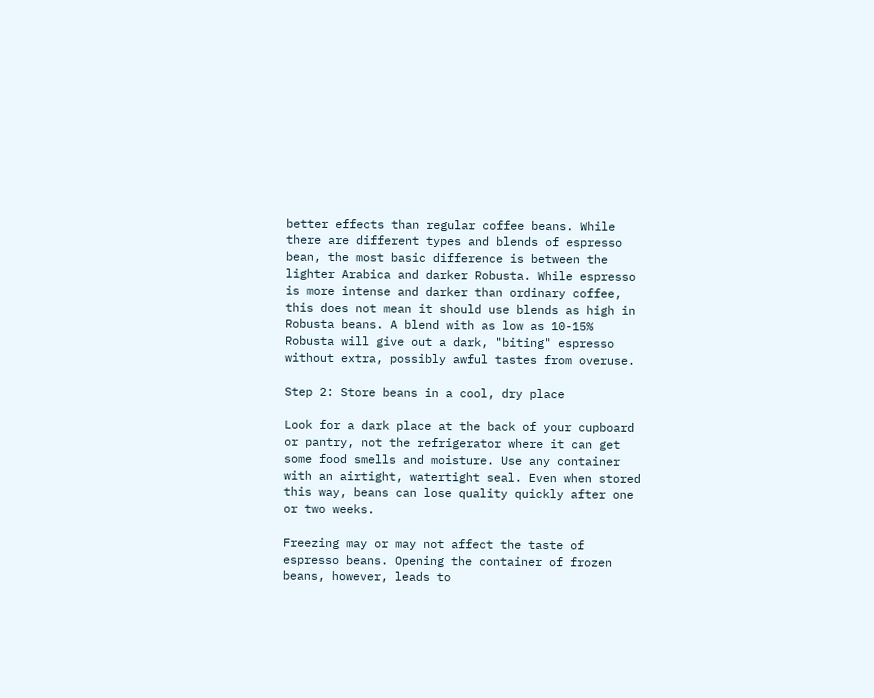better effects than regular coffee beans. While there are different types and blends of espresso bean, the most basic difference is between the lighter Arabica and darker Robusta. While espresso is more intense and darker than ordinary coffee, this does not mean it should use blends as high in Robusta beans. A blend with as low as 10-15% Robusta will give out a dark, "biting" espresso without extra, possibly awful tastes from overuse.

Step 2: Store beans in a cool, dry place

Look for a dark place at the back of your cupboard or pantry, not the refrigerator where it can get some food smells and moisture. Use any container with an airtight, watertight seal. Even when stored this way, beans can lose quality quickly after one or two weeks.

Freezing may or may not affect the taste of espresso beans. Opening the container of frozen beans, however, leads to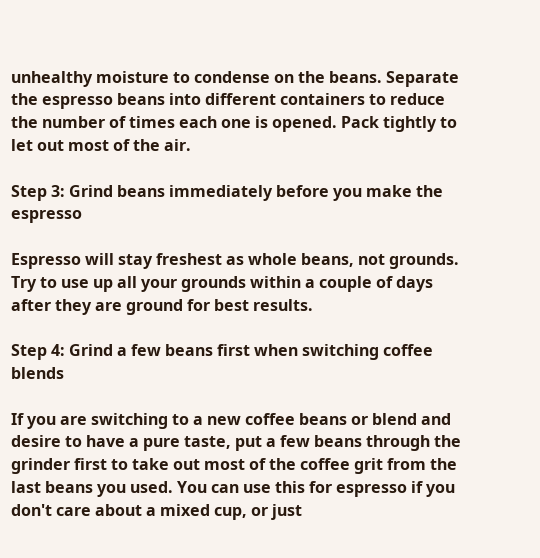unhealthy moisture to condense on the beans. Separate the espresso beans into different containers to reduce the number of times each one is opened. Pack tightly to let out most of the air.

Step 3: Grind beans immediately before you make the espresso

Espresso will stay freshest as whole beans, not grounds. Try to use up all your grounds within a couple of days after they are ground for best results.

Step 4: Grind a few beans first when switching coffee blends

If you are switching to a new coffee beans or blend and desire to have a pure taste, put a few beans through the grinder first to take out most of the coffee grit from the last beans you used. You can use this for espresso if you don't care about a mixed cup, or just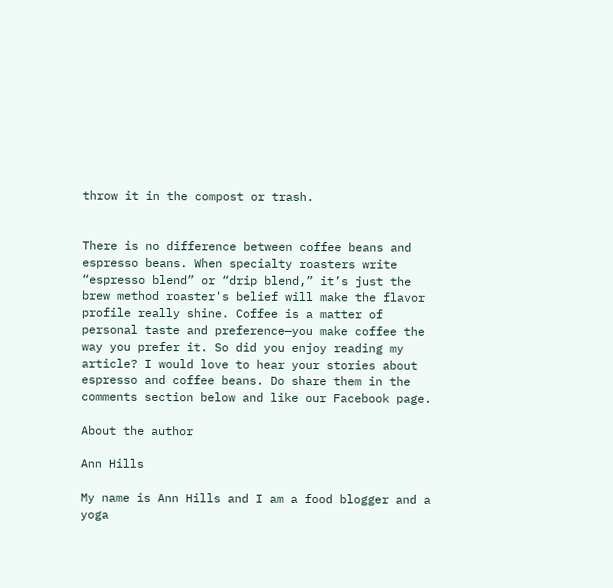throw it in the compost or trash.


There is no difference between coffee beans and espresso beans. When specialty roasters write “espresso blend” or “drip blend,” it’s just the brew method roaster's belief will make the flavor profile really shine. Coffee is a matter of personal taste and preference—you make coffee the way you prefer it. So did you enjoy reading my article? I would love to hear your stories about espresso and coffee beans. Do share them in the comments section below and like our Facebook page.

About the author

Ann Hills

My name is Ann Hills and I am a food blogger and a yoga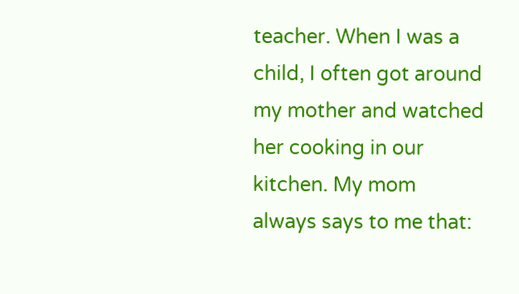teacher. When I was a child, I often got around my mother and watched her cooking in our kitchen. My mom always says to me that: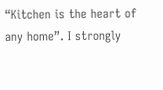“Kitchen is the heart of any home”. I strongly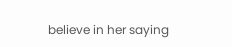believe in her saying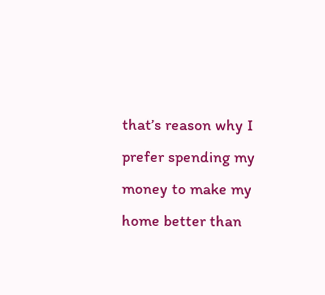that’s reason why I prefer spending my money to make my home better than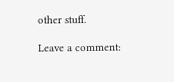other stuff.

Leave a comment: